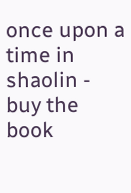once upon a time in shaolin - buy the book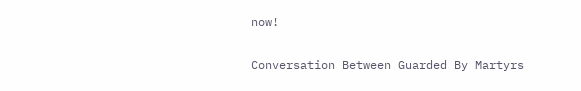now!

Conversation Between Guarded By Martyrs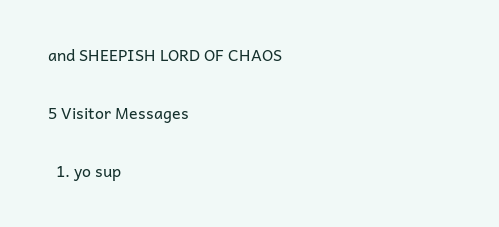and SHEEPISH LORD OF CHAOS

5 Visitor Messages

  1. yo sup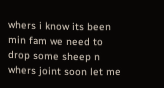whers i know its been min fam we need to drop some sheep n whers joint soon let me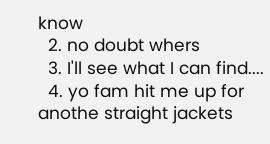know
  2. no doubt whers
  3. I'll see what I can find....
  4. yo fam hit me up for anothe straight jackets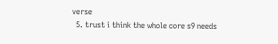verse
  5. trust i think the whole core s9 needs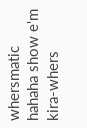whersmatic hahaha show e'm kira-whers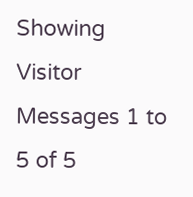Showing Visitor Messages 1 to 5 of 5